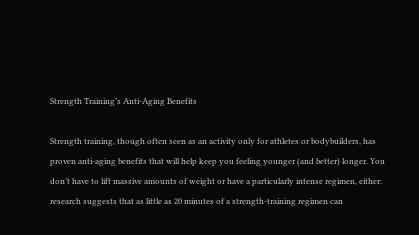Strength Training’s Anti-Aging Benefits

Strength training, though often seen as an activity only for athletes or bodybuilders, has proven anti-aging benefits that will help keep you feeling younger (and better) longer. You don’t have to lift massive amounts of weight or have a particularly intense regimen, either: research suggests that as little as 20 minutes of a strength-training regimen can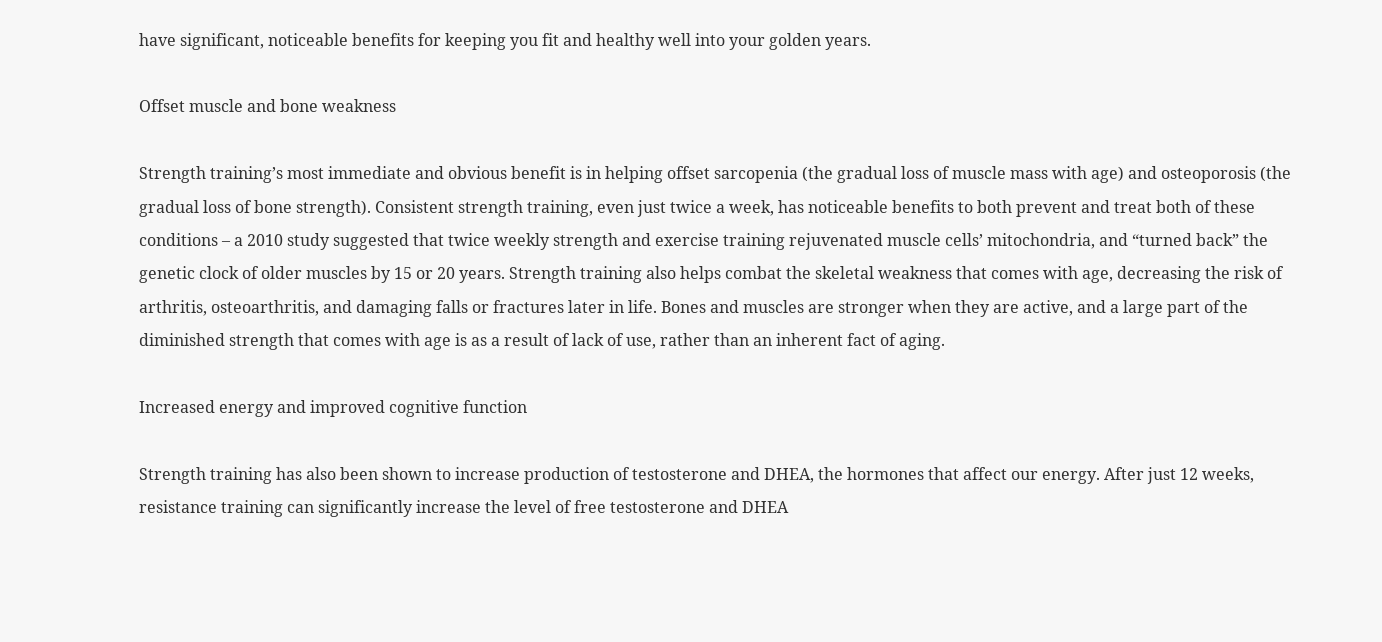have significant, noticeable benefits for keeping you fit and healthy well into your golden years.

Offset muscle and bone weakness

Strength training’s most immediate and obvious benefit is in helping offset sarcopenia (the gradual loss of muscle mass with age) and osteoporosis (the gradual loss of bone strength). Consistent strength training, even just twice a week, has noticeable benefits to both prevent and treat both of these conditions – a 2010 study suggested that twice weekly strength and exercise training rejuvenated muscle cells’ mitochondria, and “turned back” the genetic clock of older muscles by 15 or 20 years. Strength training also helps combat the skeletal weakness that comes with age, decreasing the risk of arthritis, osteoarthritis, and damaging falls or fractures later in life. Bones and muscles are stronger when they are active, and a large part of the diminished strength that comes with age is as a result of lack of use, rather than an inherent fact of aging.

Increased energy and improved cognitive function

Strength training has also been shown to increase production of testosterone and DHEA, the hormones that affect our energy. After just 12 weeks, resistance training can significantly increase the level of free testosterone and DHEA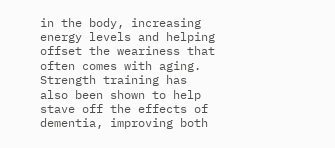in the body, increasing energy levels and helping offset the weariness that often comes with aging. Strength training has also been shown to help stave off the effects of dementia, improving both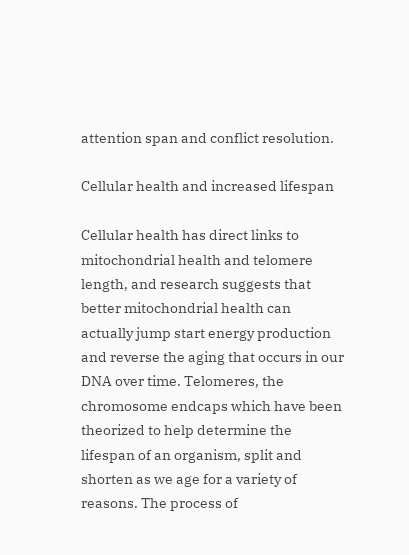attention span and conflict resolution.

Cellular health and increased lifespan

Cellular health has direct links to mitochondrial health and telomere length, and research suggests that better mitochondrial health can actually jump start energy production and reverse the aging that occurs in our DNA over time. Telomeres, the chromosome endcaps which have been theorized to help determine the lifespan of an organism, split and shorten as we age for a variety of reasons. The process of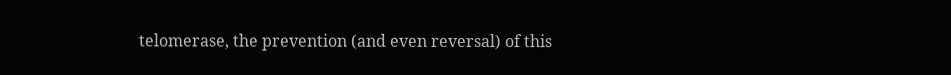telomerase, the prevention (and even reversal) of this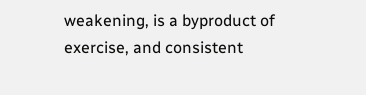weakening, is a byproduct of exercise, and consistent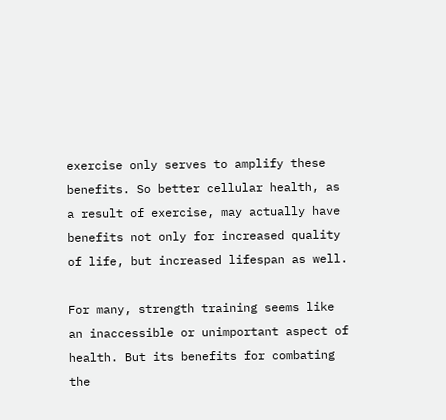exercise only serves to amplify these benefits. So better cellular health, as a result of exercise, may actually have benefits not only for increased quality of life, but increased lifespan as well.

For many, strength training seems like an inaccessible or unimportant aspect of health. But its benefits for combating the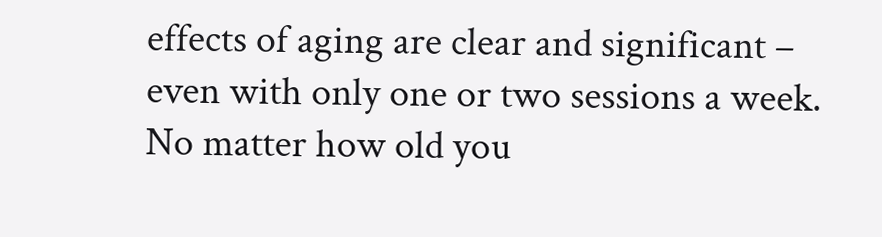effects of aging are clear and significant – even with only one or two sessions a week. No matter how old you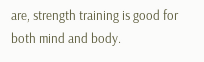are, strength training is good for both mind and body.